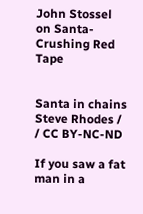John Stossel on Santa-Crushing Red Tape


Santa in chains
Steve Rhodes / / CC BY-NC-ND

If you saw a fat man in a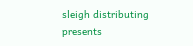sleigh distributing presents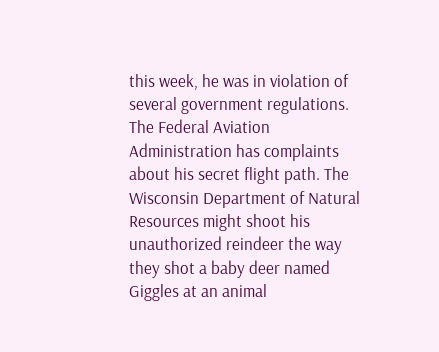this week, he was in violation of several government regulations. The Federal Aviation Administration has complaints about his secret flight path. The Wisconsin Department of Natural Resources might shoot his unauthorized reindeer the way they shot a baby deer named Giggles at an animal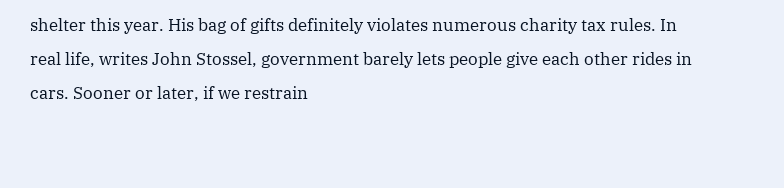shelter this year. His bag of gifts definitely violates numerous charity tax rules. In real life, writes John Stossel, government barely lets people give each other rides in cars. Sooner or later, if we restrain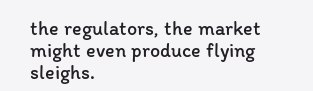the regulators, the market might even produce flying sleighs.